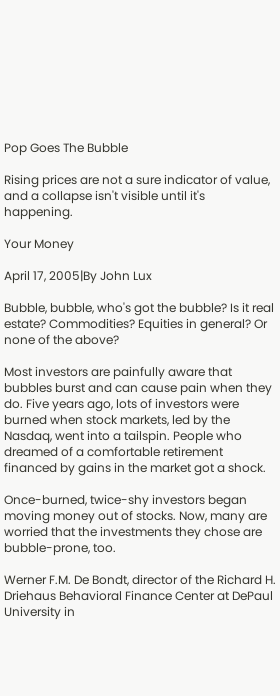Pop Goes The Bubble

Rising prices are not a sure indicator of value, and a collapse isn't visible until it's happening.

Your Money

April 17, 2005|By John Lux

Bubble, bubble, who's got the bubble? Is it real estate? Commodities? Equities in general? Or none of the above?

Most investors are painfully aware that bubbles burst and can cause pain when they do. Five years ago, lots of investors were burned when stock markets, led by the Nasdaq, went into a tailspin. People who dreamed of a comfortable retirement financed by gains in the market got a shock.

Once-burned, twice-shy investors began moving money out of stocks. Now, many are worried that the investments they chose are bubble-prone, too.

Werner F.M. De Bondt, director of the Richard H. Driehaus Behavioral Finance Center at DePaul University in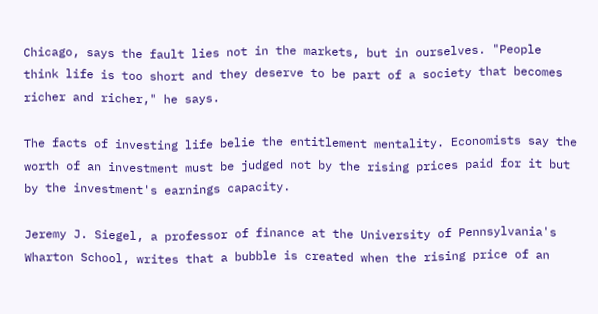Chicago, says the fault lies not in the markets, but in ourselves. "People think life is too short and they deserve to be part of a society that becomes richer and richer," he says.

The facts of investing life belie the entitlement mentality. Economists say the worth of an investment must be judged not by the rising prices paid for it but by the investment's earnings capacity.

Jeremy J. Siegel, a professor of finance at the University of Pennsylvania's Wharton School, writes that a bubble is created when the rising price of an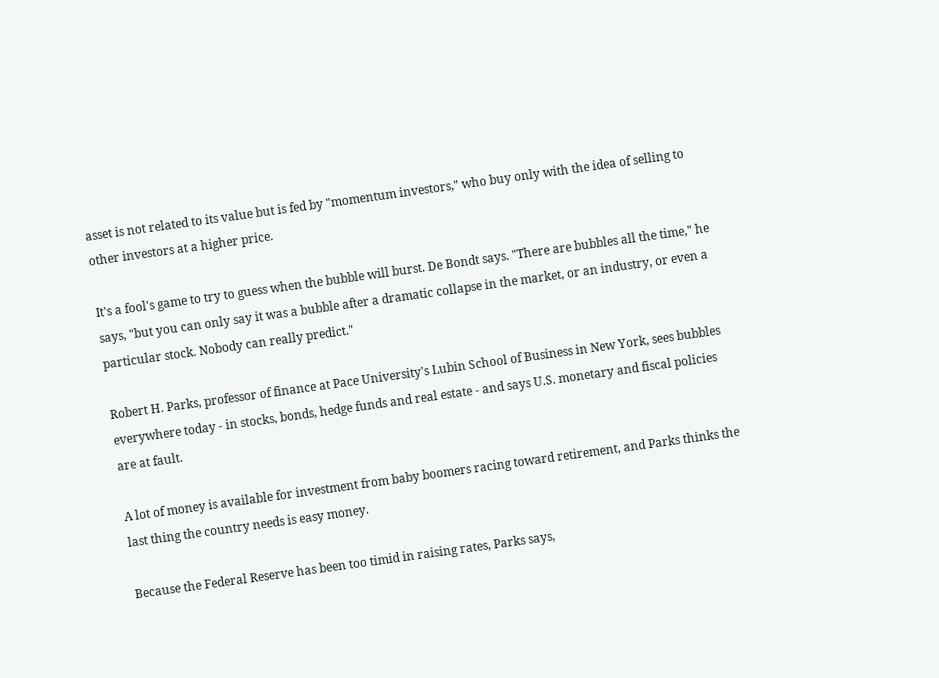asset is not related to its value but is fed by "momentum investors," who buy only with the idea of selling to other investors at a higher price.

It's a fool's game to try to guess when the bubble will burst. De Bondt says. "There are bubbles all the time," he says, "but you can only say it was a bubble after a dramatic collapse in the market, or an industry, or even a particular stock. Nobody can really predict."

Robert H. Parks, professor of finance at Pace University's Lubin School of Business in New York, sees bubbles everywhere today - in stocks, bonds, hedge funds and real estate - and says U.S. monetary and fiscal policies are at fault.

A lot of money is available for investment from baby boomers racing toward retirement, and Parks thinks the last thing the country needs is easy money.

Because the Federal Reserve has been too timid in raising rates, Parks says,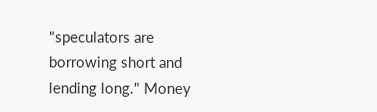"speculators are borrowing short and lending long." Money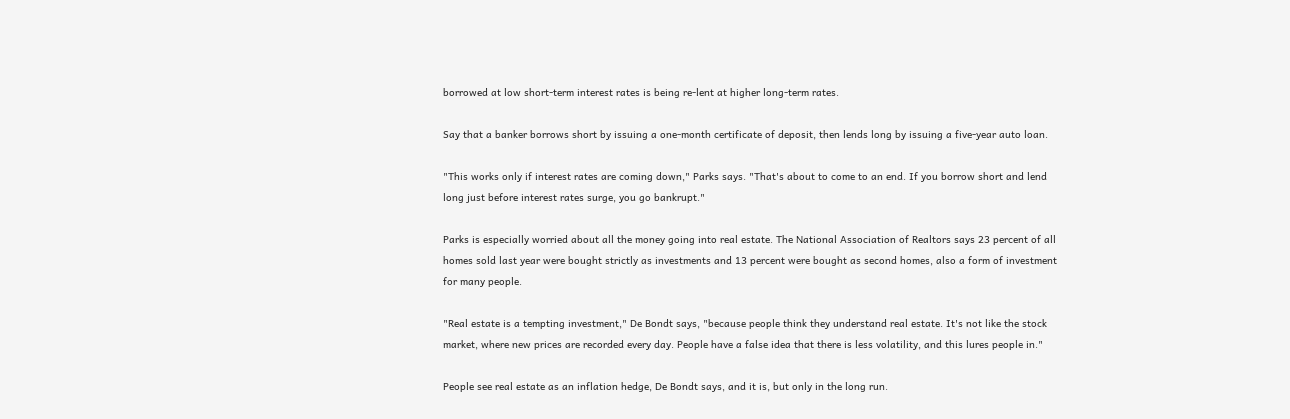borrowed at low short-term interest rates is being re-lent at higher long-term rates.

Say that a banker borrows short by issuing a one-month certificate of deposit, then lends long by issuing a five-year auto loan.

"This works only if interest rates are coming down," Parks says. "That's about to come to an end. If you borrow short and lend long just before interest rates surge, you go bankrupt."

Parks is especially worried about all the money going into real estate. The National Association of Realtors says 23 percent of all homes sold last year were bought strictly as investments and 13 percent were bought as second homes, also a form of investment for many people.

"Real estate is a tempting investment," De Bondt says, "because people think they understand real estate. It's not like the stock market, where new prices are recorded every day. People have a false idea that there is less volatility, and this lures people in."

People see real estate as an inflation hedge, De Bondt says, and it is, but only in the long run.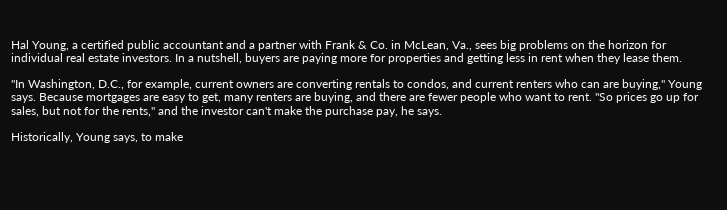Hal Young, a certified public accountant and a partner with Frank & Co. in McLean, Va., sees big problems on the horizon for individual real estate investors. In a nutshell, buyers are paying more for properties and getting less in rent when they lease them.

"In Washington, D.C., for example, current owners are converting rentals to condos, and current renters who can are buying," Young says. Because mortgages are easy to get, many renters are buying, and there are fewer people who want to rent. "So prices go up for sales, but not for the rents," and the investor can't make the purchase pay, he says.

Historically, Young says, to make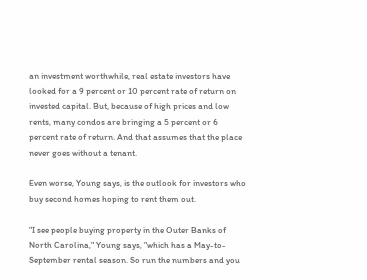an investment worthwhile, real estate investors have looked for a 9 percent or 10 percent rate of return on invested capital. But, because of high prices and low rents, many condos are bringing a 5 percent or 6 percent rate of return. And that assumes that the place never goes without a tenant.

Even worse, Young says, is the outlook for investors who buy second homes hoping to rent them out.

"I see people buying property in the Outer Banks of North Carolina," Young says, "which has a May-to-September rental season. So run the numbers and you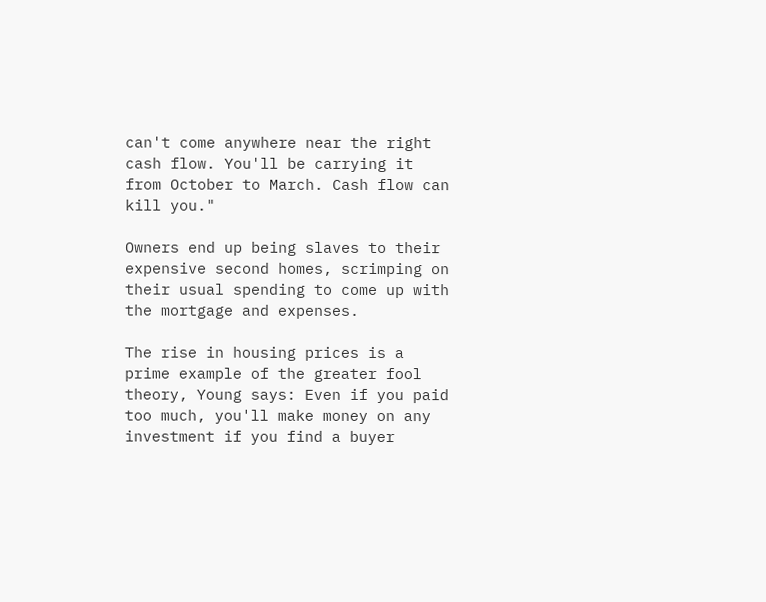can't come anywhere near the right cash flow. You'll be carrying it from October to March. Cash flow can kill you."

Owners end up being slaves to their expensive second homes, scrimping on their usual spending to come up with the mortgage and expenses.

The rise in housing prices is a prime example of the greater fool theory, Young says: Even if you paid too much, you'll make money on any investment if you find a buyer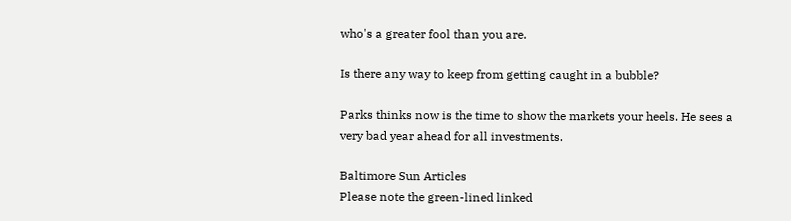who's a greater fool than you are.

Is there any way to keep from getting caught in a bubble?

Parks thinks now is the time to show the markets your heels. He sees a very bad year ahead for all investments.

Baltimore Sun Articles
Please note the green-lined linked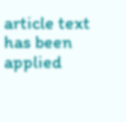article text has been applied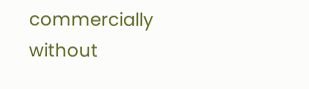commercially without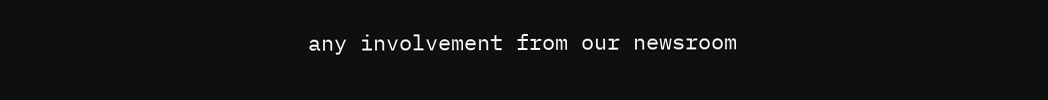any involvement from our newsroom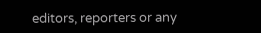editors, reporters or any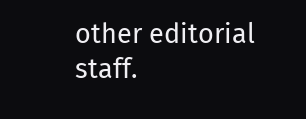other editorial staff.